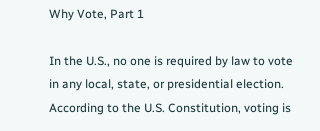Why Vote, Part 1

In the U.S., no one is required by law to vote in any local, state, or presidential election. According to the U.S. Constitution, voting is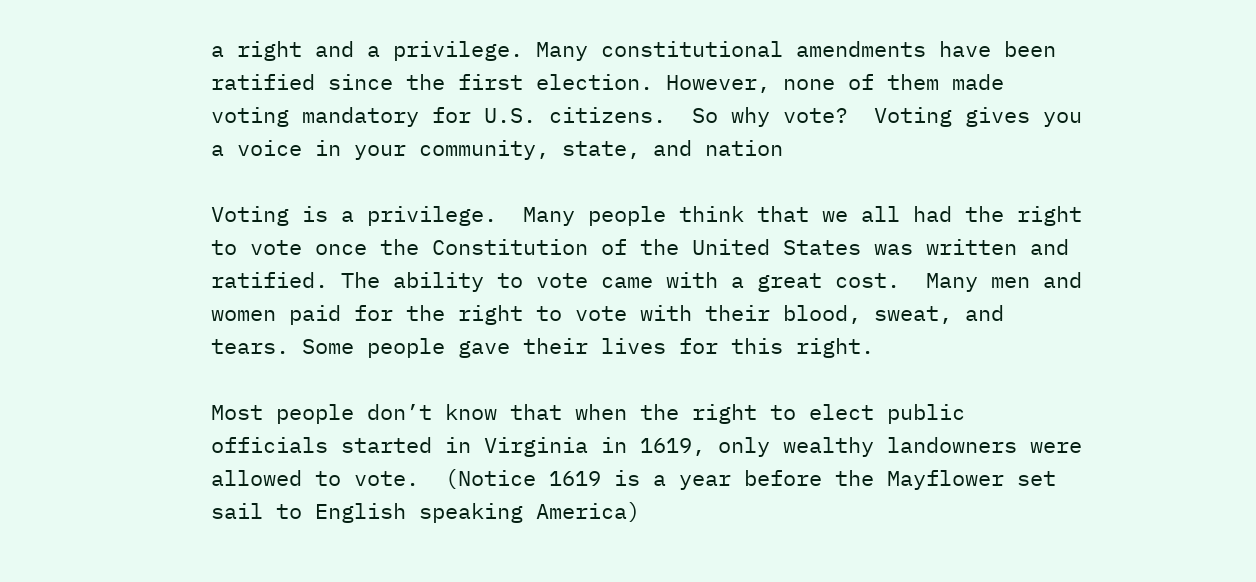a right and a privilege. Many constitutional amendments have been ratified since the first election. However, none of them made voting mandatory for U.S. citizens.  So why vote?  Voting gives you a voice in your community, state, and nation

Voting is a privilege.  Many people think that we all had the right to vote once the Constitution of the United States was written and ratified. The ability to vote came with a great cost.  Many men and women paid for the right to vote with their blood, sweat, and tears. Some people gave their lives for this right.

Most people don’t know that when the right to elect public officials started in Virginia in 1619, only wealthy landowners were allowed to vote.  (Notice 1619 is a year before the Mayflower set sail to English speaking America)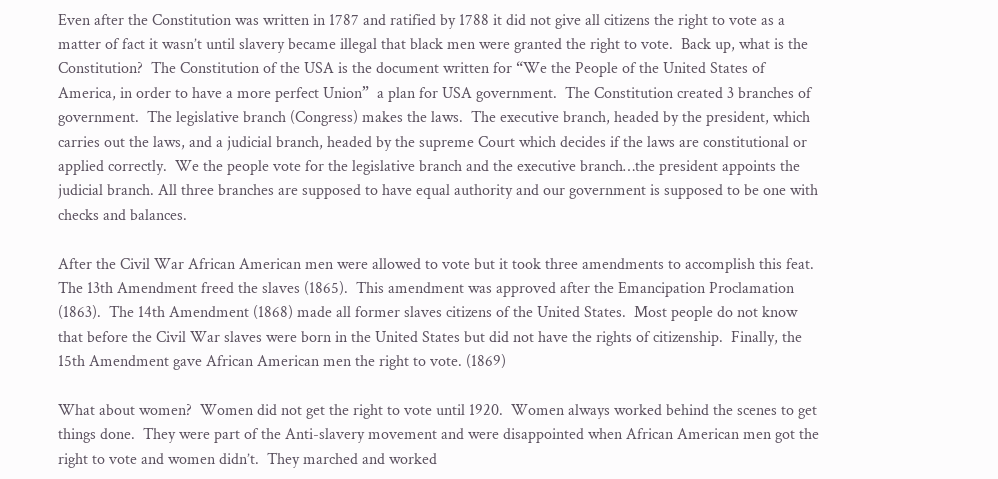Even after the Constitution was written in 1787 and ratified by 1788 it did not give all citizens the right to vote as a matter of fact it wasn’t until slavery became illegal that black men were granted the right to vote.  Back up, what is the Constitution?  The Constitution of the USA is the document written for “We the People of the United States of America, in order to have a more perfect Union”  a plan for USA government.  The Constitution created 3 branches of government.  The legislative branch (Congress) makes the laws.  The executive branch, headed by the president, which carries out the laws, and a judicial branch, headed by the supreme Court which decides if the laws are constitutional or applied correctly.  We the people vote for the legislative branch and the executive branch…the president appoints the judicial branch. All three branches are supposed to have equal authority and our government is supposed to be one with checks and balances.

After the Civil War African American men were allowed to vote but it took three amendments to accomplish this feat.  The 13th Amendment freed the slaves (1865).  This amendment was approved after the Emancipation Proclamation (1863).  The 14th Amendment (1868) made all former slaves citizens of the United States.  Most people do not know that before the Civil War slaves were born in the United States but did not have the rights of citizenship.  Finally, the 15th Amendment gave African American men the right to vote. (1869)

What about women?  Women did not get the right to vote until 1920.  Women always worked behind the scenes to get things done.  They were part of the Anti-slavery movement and were disappointed when African American men got the right to vote and women didn’t.  They marched and worked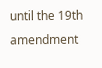until the 19th amendment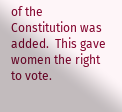of the Constitution was added.  This gave women the right to vote.